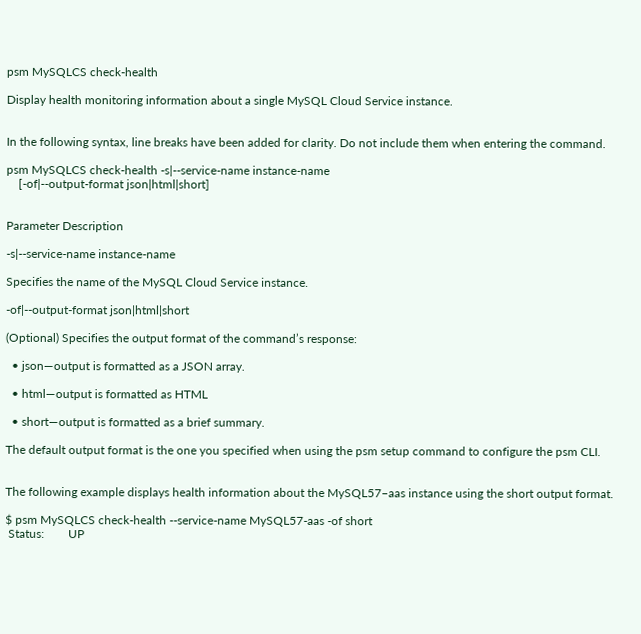psm MySQLCS check-health

Display health monitoring information about a single MySQL Cloud Service instance.


In the following syntax, line breaks have been added for clarity. Do not include them when entering the command.

psm MySQLCS check-health -s|--service-name instance-name
    [-of|--output-format json|html|short]


Parameter Description

-s|--service-name instance-name

Specifies the name of the MySQL Cloud Service instance.

-of|--output-format json|html|short

(Optional) Specifies the output format of the command’s response:

  • json—output is formatted as a JSON array.

  • html—output is formatted as HTML

  • short—output is formatted as a brief summary.

The default output format is the one you specified when using the psm setup command to configure the psm CLI.


The following example displays health information about the MySQL57–aas instance using the short output format.

$ psm MySQLCS check-health --service-name MySQL57-aas -of short
 Status:        UP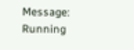Message:       Running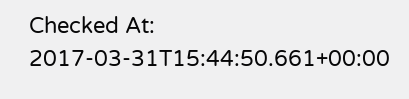Checked At:    2017-03-31T15:44:50.661+00:00